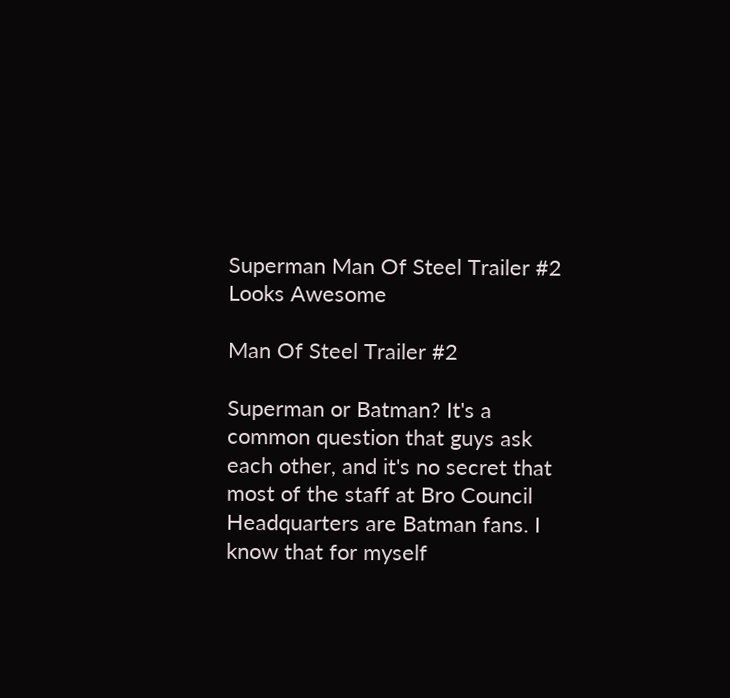Superman Man Of Steel Trailer #2 Looks Awesome

Man Of Steel Trailer #2

Superman or Batman? It's a common question that guys ask each other, and it's no secret that most of the staff at Bro Council Headquarters are Batman fans. I know that for myself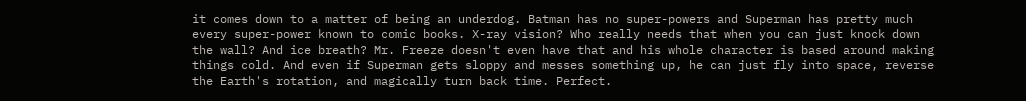it comes down to a matter of being an underdog. Batman has no super-powers and Superman has pretty much every super-power known to comic books. X-ray vision? Who really needs that when you can just knock down the wall? And ice breath? Mr. Freeze doesn't even have that and his whole character is based around making things cold. And even if Superman gets sloppy and messes something up, he can just fly into space, reverse the Earth's rotation, and magically turn back time. Perfect.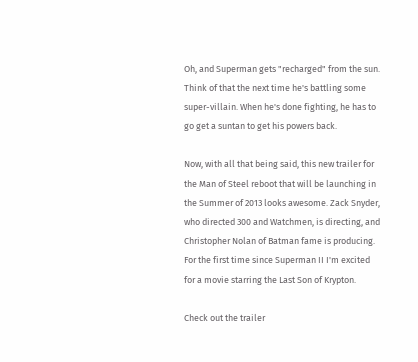Oh, and Superman gets "recharged" from the sun. Think of that the next time he's battling some super-villain. When he's done fighting, he has to go get a suntan to get his powers back.

Now, with all that being said, this new trailer for the Man of Steel reboot that will be launching in the Summer of 2013 looks awesome. Zack Snyder, who directed 300 and Watchmen, is directing, and Christopher Nolan of Batman fame is producing. For the first time since Superman II I'm excited for a movie starring the Last Son of Krypton.

Check out the trailer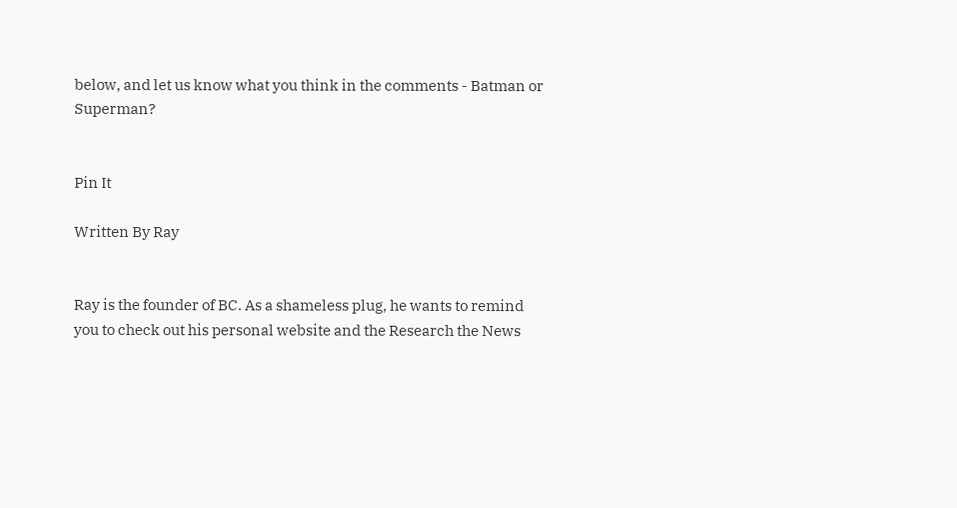below, and let us know what you think in the comments - Batman or Superman?


Pin It

Written By Ray


Ray is the founder of BC. As a shameless plug, he wants to remind you to check out his personal website and the Research the News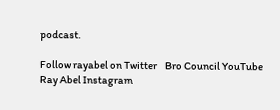podcast.

Follow rayabel on Twitter    Bro Council YouTube    Ray Abel Instagram